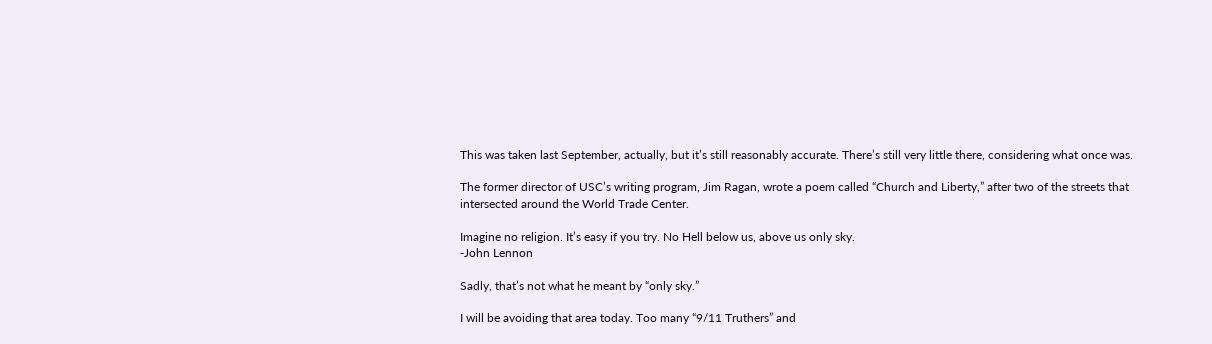This was taken last September, actually, but it’s still reasonably accurate. There’s still very little there, considering what once was.

The former director of USC’s writing program, Jim Ragan, wrote a poem called “Church and Liberty,” after two of the streets that intersected around the World Trade Center.

Imagine no religion. It’s easy if you try. No Hell below us, above us only sky.
-John Lennon

Sadly, that’s not what he meant by “only sky.”

I will be avoiding that area today. Too many “9/11 Truthers” and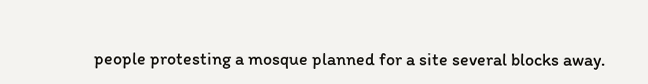people protesting a mosque planned for a site several blocks away.